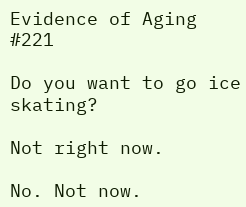Evidence of Aging #221

Do you want to go ice skating?

Not right now.

No. Not now.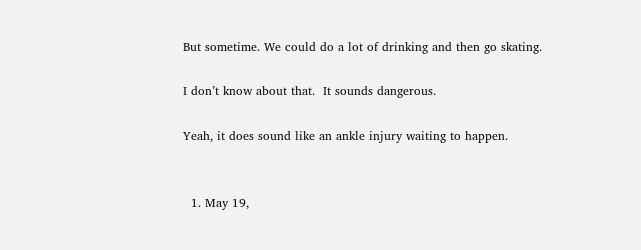But sometime. We could do a lot of drinking and then go skating.

I don’t know about that.  It sounds dangerous.

Yeah, it does sound like an ankle injury waiting to happen.


  1. May 19,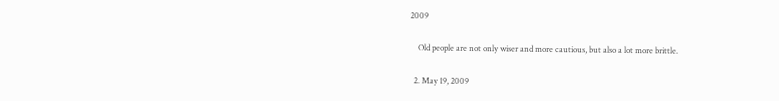2009

    Old people are not only wiser and more cautious, but also a lot more brittle.

  2. May 19, 2009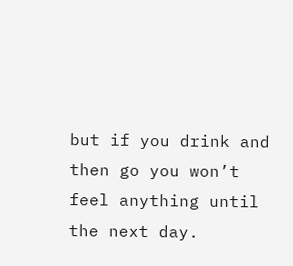but if you drink and then go you won’t feel anything until the next day.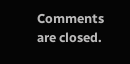Comments are closed.